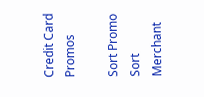Credit Card Promos

Sort Promo
Sort Merchant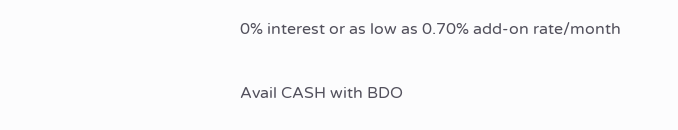0% interest or as low as 0.70% add-on rate/month

Avail CASH with BDO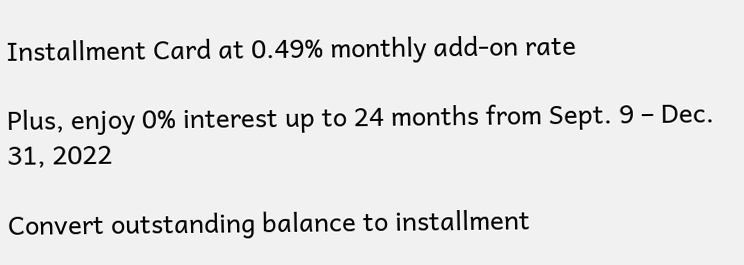Installment Card at 0.49% monthly add-on rate

Plus, enjoy 0% interest up to 24 months from Sept. 9 – Dec. 31, 2022

Convert outstanding balance to installment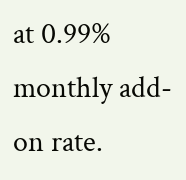at 0.99% monthly add-on rate.